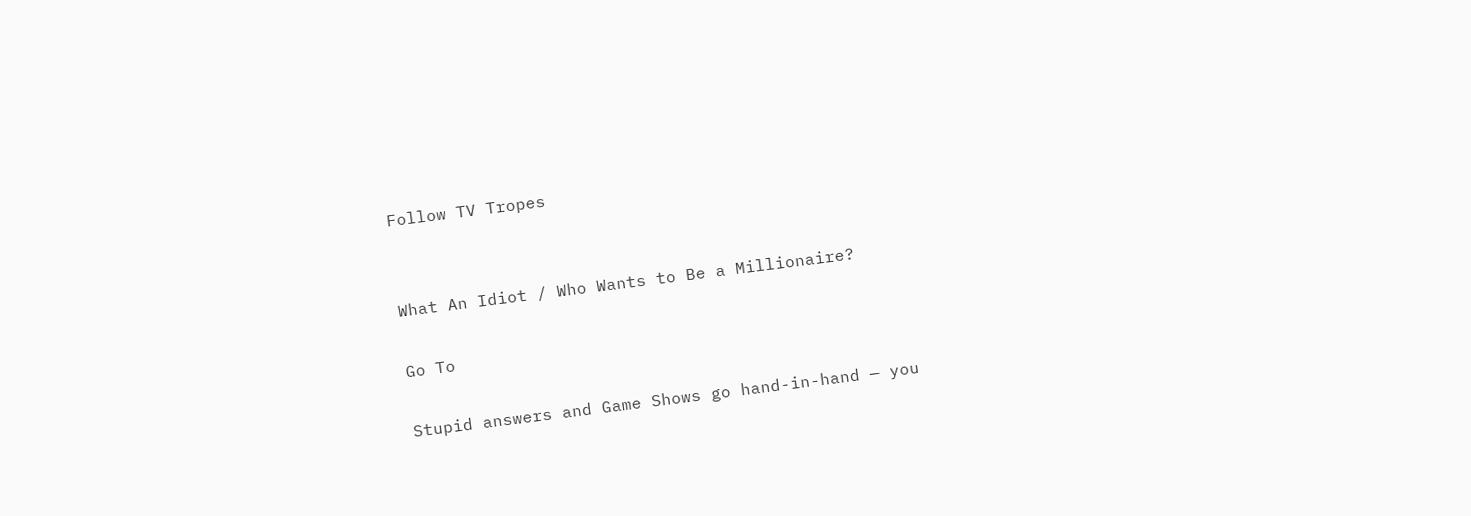Follow TV Tropes


What An Idiot / Who Wants to Be a Millionaire?

Go To

Stupid answers and Game Shows go hand-in-hand — you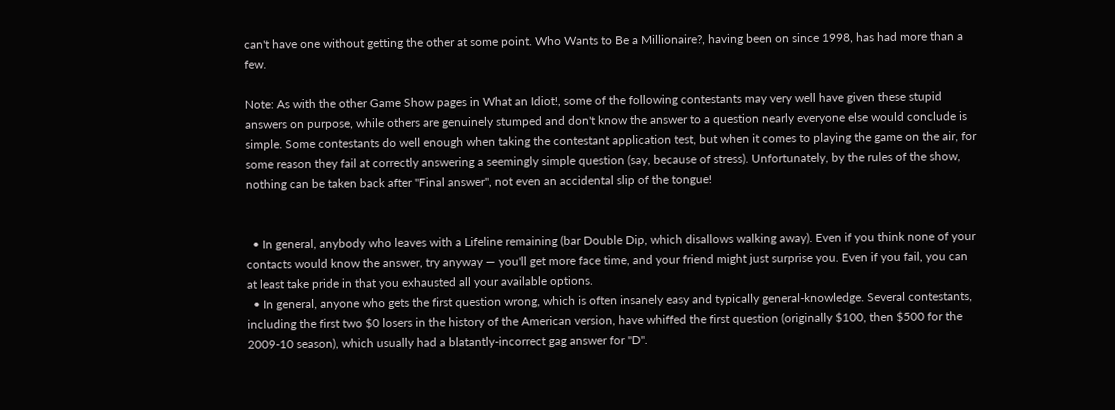can't have one without getting the other at some point. Who Wants to Be a Millionaire?, having been on since 1998, has had more than a few.

Note: As with the other Game Show pages in What an Idiot!, some of the following contestants may very well have given these stupid answers on purpose, while others are genuinely stumped and don't know the answer to a question nearly everyone else would conclude is simple. Some contestants do well enough when taking the contestant application test, but when it comes to playing the game on the air, for some reason they fail at correctly answering a seemingly simple question (say, because of stress). Unfortunately, by the rules of the show, nothing can be taken back after "Final answer", not even an accidental slip of the tongue!


  • In general, anybody who leaves with a Lifeline remaining (bar Double Dip, which disallows walking away). Even if you think none of your contacts would know the answer, try anyway — you'll get more face time, and your friend might just surprise you. Even if you fail, you can at least take pride in that you exhausted all your available options.
  • In general, anyone who gets the first question wrong, which is often insanely easy and typically general-knowledge. Several contestants, including the first two $0 losers in the history of the American version, have whiffed the first question (originally $100, then $500 for the 2009-10 season), which usually had a blatantly-incorrect gag answer for "D".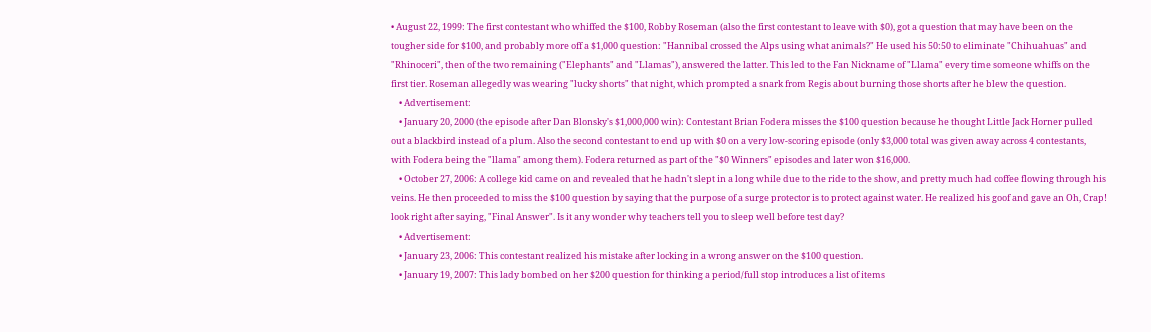• August 22, 1999: The first contestant who whiffed the $100, Robby Roseman (also the first contestant to leave with $0), got a question that may have been on the tougher side for $100, and probably more off a $1,000 question: "Hannibal crossed the Alps using what animals?" He used his 50:50 to eliminate "Chihuahuas" and "Rhinoceri", then of the two remaining ("Elephants" and "Llamas"), answered the latter. This led to the Fan Nickname of "Llama" every time someone whiffs on the first tier. Roseman allegedly was wearing "lucky shorts" that night, which prompted a snark from Regis about burning those shorts after he blew the question.
    • Advertisement:
    • January 20, 2000 (the episode after Dan Blonsky's $1,000,000 win): Contestant Brian Fodera misses the $100 question because he thought Little Jack Horner pulled out a blackbird instead of a plum. Also the second contestant to end up with $0 on a very low-scoring episode (only $3,000 total was given away across 4 contestants, with Fodera being the "llama" among them). Fodera returned as part of the "$0 Winners" episodes and later won $16,000.
    • October 27, 2006: A college kid came on and revealed that he hadn't slept in a long while due to the ride to the show, and pretty much had coffee flowing through his veins. He then proceeded to miss the $100 question by saying that the purpose of a surge protector is to protect against water. He realized his goof and gave an Oh, Crap! look right after saying, "Final Answer". Is it any wonder why teachers tell you to sleep well before test day?
    • Advertisement:
    • January 23, 2006: This contestant realized his mistake after locking in a wrong answer on the $100 question.
    • January 19, 2007: This lady bombed on her $200 question for thinking a period/full stop introduces a list of items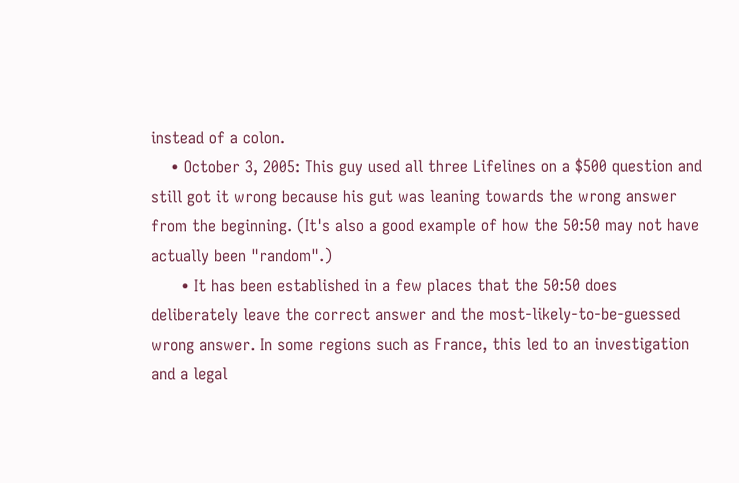instead of a colon.
    • October 3, 2005: This guy used all three Lifelines on a $500 question and still got it wrong because his gut was leaning towards the wrong answer from the beginning. (It's also a good example of how the 50:50 may not have actually been "random".)
      • It has been established in a few places that the 50:50 does deliberately leave the correct answer and the most-likely-to-be-guessed wrong answer. In some regions such as France, this led to an investigation and a legal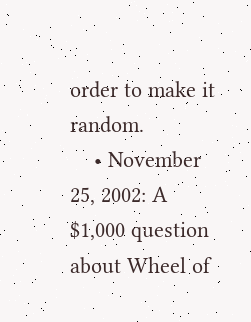order to make it random.
    • November 25, 2002: A $1,000 question about Wheel of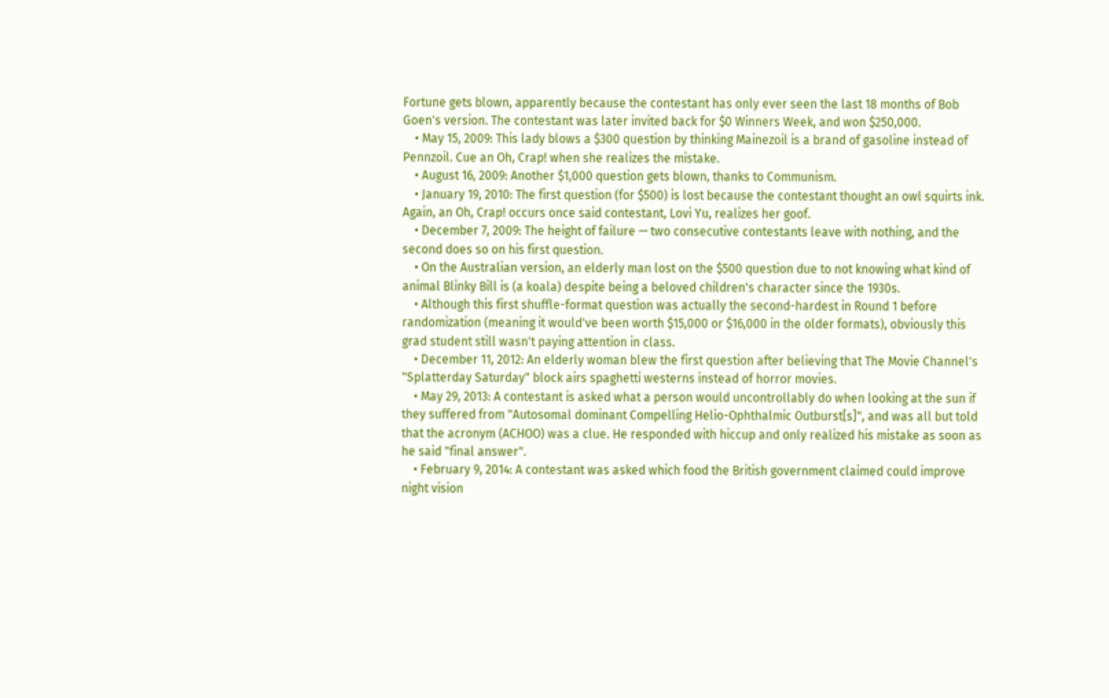Fortune gets blown, apparently because the contestant has only ever seen the last 18 months of Bob Goen's version. The contestant was later invited back for $0 Winners Week, and won $250,000.
    • May 15, 2009: This lady blows a $300 question by thinking Mainezoil is a brand of gasoline instead of Pennzoil. Cue an Oh, Crap! when she realizes the mistake.
    • August 16, 2009: Another $1,000 question gets blown, thanks to Communism.
    • January 19, 2010: The first question (for $500) is lost because the contestant thought an owl squirts ink. Again, an Oh, Crap! occurs once said contestant, Lovi Yu, realizes her goof.
    • December 7, 2009: The height of failure — two consecutive contestants leave with nothing, and the second does so on his first question.
    • On the Australian version, an elderly man lost on the $500 question due to not knowing what kind of animal Blinky Bill is (a koala) despite being a beloved children's character since the 1930s.
    • Although this first shuffle-format question was actually the second-hardest in Round 1 before randomization (meaning it would've been worth $15,000 or $16,000 in the older formats), obviously this grad student still wasn't paying attention in class.
    • December 11, 2012: An elderly woman blew the first question after believing that The Movie Channel's "Splatterday Saturday" block airs spaghetti westerns instead of horror movies.
    • May 29, 2013: A contestant is asked what a person would uncontrollably do when looking at the sun if they suffered from "Autosomal dominant Compelling Helio-Ophthalmic Outburst[s]", and was all but told that the acronym (ACHOO) was a clue. He responded with hiccup and only realized his mistake as soon as he said "final answer".
    • February 9, 2014: A contestant was asked which food the British government claimed could improve night vision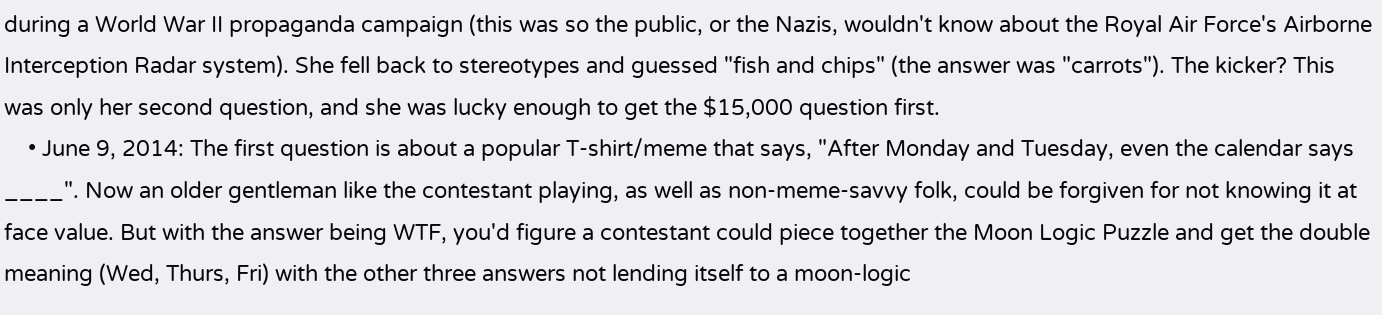during a World War II propaganda campaign (this was so the public, or the Nazis, wouldn't know about the Royal Air Force's Airborne Interception Radar system). She fell back to stereotypes and guessed "fish and chips" (the answer was "carrots"). The kicker? This was only her second question, and she was lucky enough to get the $15,000 question first.
    • June 9, 2014: The first question is about a popular T-shirt/meme that says, "After Monday and Tuesday, even the calendar says ____". Now an older gentleman like the contestant playing, as well as non-meme-savvy folk, could be forgiven for not knowing it at face value. But with the answer being WTF, you'd figure a contestant could piece together the Moon Logic Puzzle and get the double meaning (Wed, Thurs, Fri) with the other three answers not lending itself to a moon-logic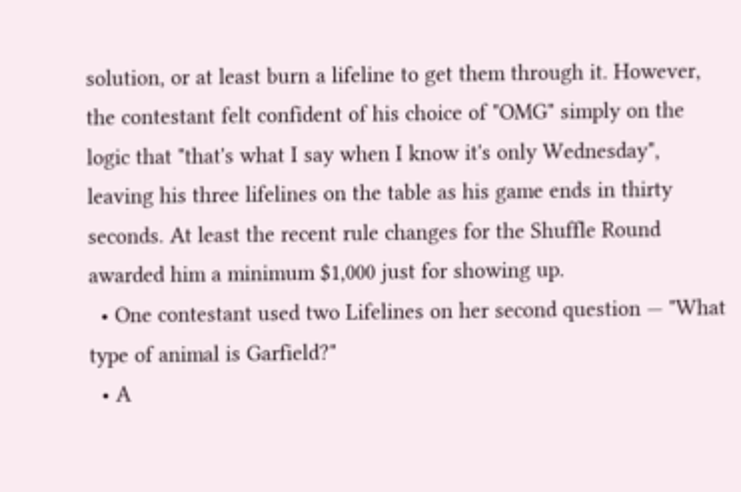solution, or at least burn a lifeline to get them through it. However, the contestant felt confident of his choice of "OMG" simply on the logic that "that's what I say when I know it's only Wednesday", leaving his three lifelines on the table as his game ends in thirty seconds. At least the recent rule changes for the Shuffle Round awarded him a minimum $1,000 just for showing up.
  • One contestant used two Lifelines on her second question — "What type of animal is Garfield?"
  • A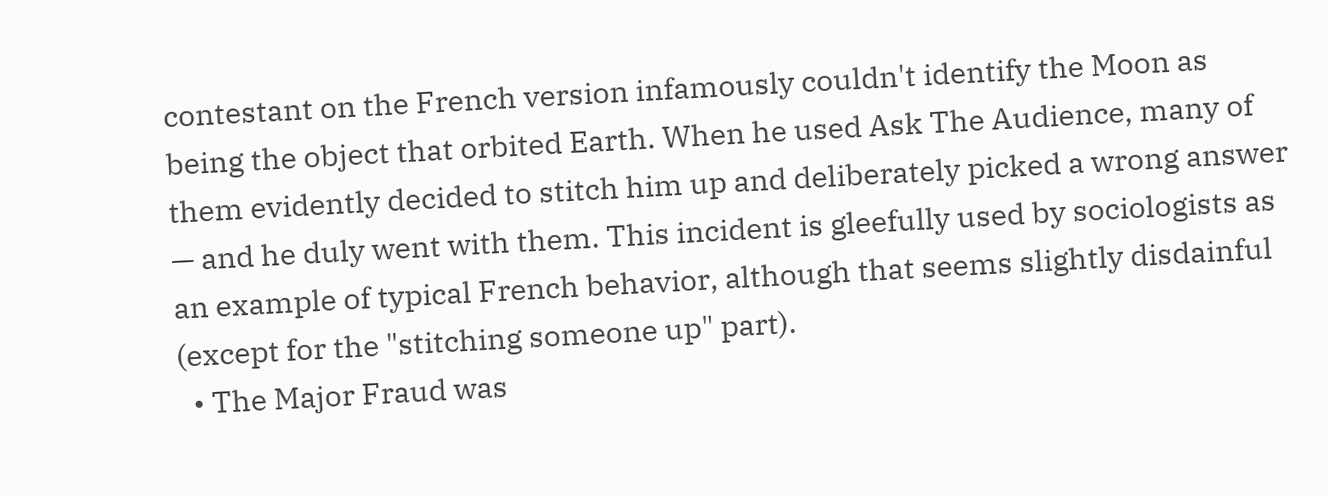contestant on the French version infamously couldn't identify the Moon as being the object that orbited Earth. When he used Ask The Audience, many of them evidently decided to stitch him up and deliberately picked a wrong answer — and he duly went with them. This incident is gleefully used by sociologists as an example of typical French behavior, although that seems slightly disdainful (except for the "stitching someone up" part).
  • The Major Fraud was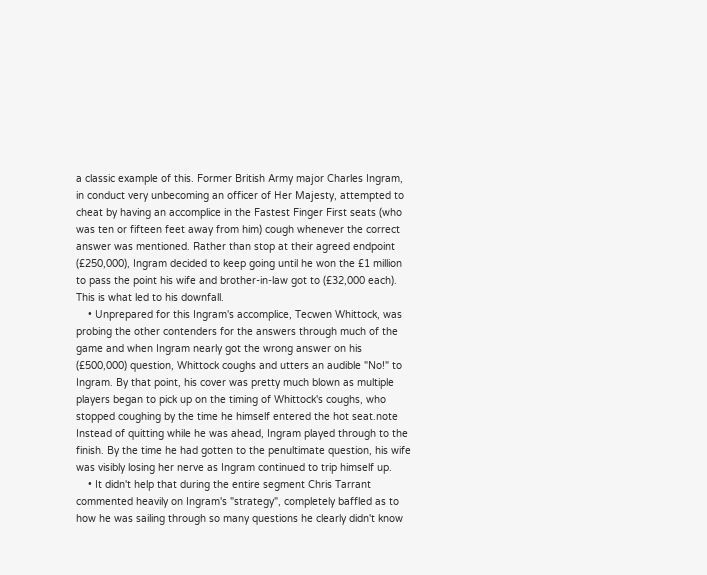a classic example of this. Former British Army major Charles Ingram, in conduct very unbecoming an officer of Her Majesty, attempted to cheat by having an accomplice in the Fastest Finger First seats (who was ten or fifteen feet away from him) cough whenever the correct answer was mentioned. Rather than stop at their agreed endpoint (£250,000), Ingram decided to keep going until he won the £1 million to pass the point his wife and brother-in-law got to (£32,000 each). This is what led to his downfall.
    • Unprepared for this Ingram's accomplice, Tecwen Whittock, was probing the other contenders for the answers through much of the game and when Ingram nearly got the wrong answer on his (£500,000) question, Whittock coughs and utters an audible "No!" to Ingram. By that point, his cover was pretty much blown as multiple players began to pick up on the timing of Whittock's coughs, who stopped coughing by the time he himself entered the hot seat.note  Instead of quitting while he was ahead, Ingram played through to the finish. By the time he had gotten to the penultimate question, his wife was visibly losing her nerve as Ingram continued to trip himself up.
    • It didn't help that during the entire segment Chris Tarrant commented heavily on Ingram's "strategy", completely baffled as to how he was sailing through so many questions he clearly didn't know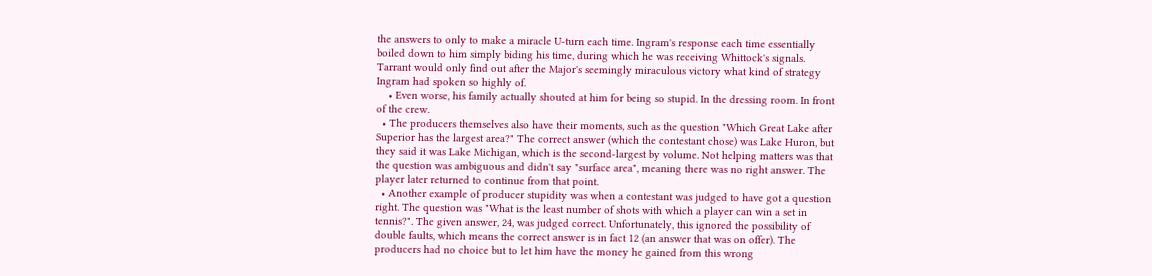the answers to only to make a miracle U-turn each time. Ingram's response each time essentially boiled down to him simply biding his time, during which he was receiving Whittock's signals. Tarrant would only find out after the Major's seemingly miraculous victory what kind of strategy Ingram had spoken so highly of.
    • Even worse, his family actually shouted at him for being so stupid. In the dressing room. In front of the crew.
  • The producers themselves also have their moments, such as the question "Which Great Lake after Superior has the largest area?" The correct answer (which the contestant chose) was Lake Huron, but they said it was Lake Michigan, which is the second-largest by volume. Not helping matters was that the question was ambiguous and didn't say "surface area", meaning there was no right answer. The player later returned to continue from that point.
  • Another example of producer stupidity was when a contestant was judged to have got a question right. The question was "What is the least number of shots with which a player can win a set in tennis?". The given answer, 24, was judged correct. Unfortunately, this ignored the possibility of double faults, which means the correct answer is in fact 12 (an answer that was on offer). The producers had no choice but to let him have the money he gained from this wrong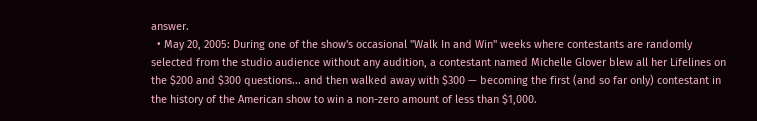answer.
  • May 20, 2005: During one of the show's occasional "Walk In and Win" weeks where contestants are randomly selected from the studio audience without any audition, a contestant named Michelle Glover blew all her Lifelines on the $200 and $300 questions... and then walked away with $300 — becoming the first (and so far only) contestant in the history of the American show to win a non-zero amount of less than $1,000.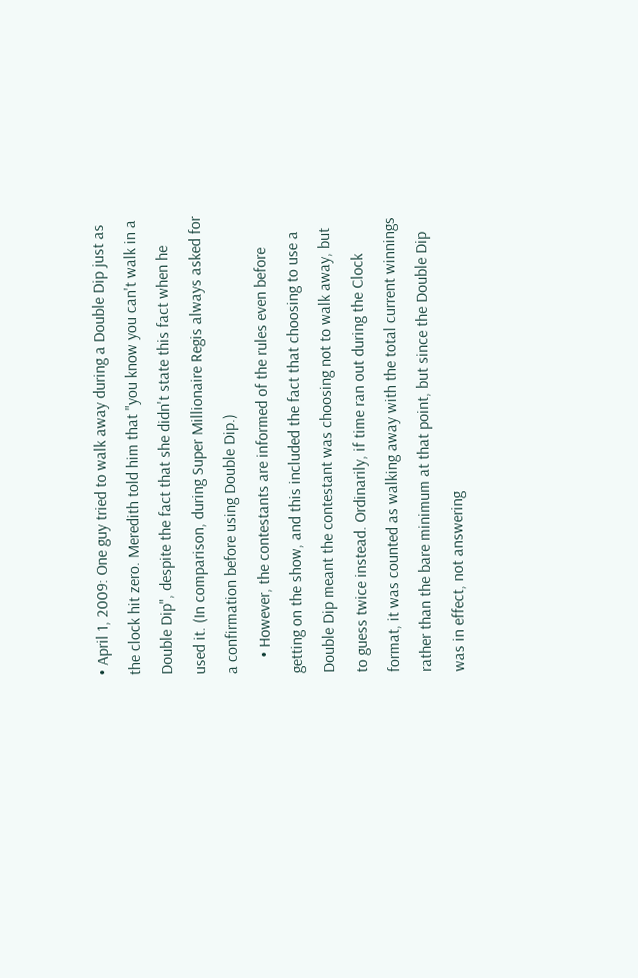• April 1, 2009: One guy tried to walk away during a Double Dip just as the clock hit zero. Meredith told him that "you know you can't walk in a Double Dip", despite the fact that she didn't state this fact when he used it. (In comparison, during Super Millionaire Regis always asked for a confirmation before using Double Dip.)
    • However, the contestants are informed of the rules even before getting on the show, and this included the fact that choosing to use a Double Dip meant the contestant was choosing not to walk away, but to guess twice instead. Ordinarily, if time ran out during the Clock format, it was counted as walking away with the total current winnings rather than the bare minimum at that point, but since the Double Dip was in effect, not answering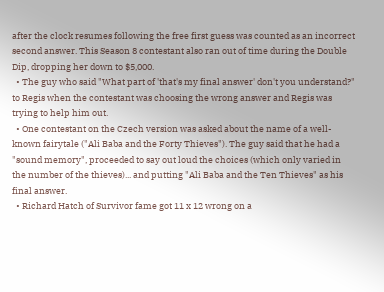after the clock resumes following the free first guess was counted as an incorrect second answer. This Season 8 contestant also ran out of time during the Double Dip, dropping her down to $5,000.
  • The guy who said "What part of 'that's my final answer' don't you understand?" to Regis when the contestant was choosing the wrong answer and Regis was trying to help him out.
  • One contestant on the Czech version was asked about the name of a well-known fairytale ("Ali Baba and the Forty Thieves"). The guy said that he had a "sound memory", proceeded to say out loud the choices (which only varied in the number of the thieves)... and putting "Ali Baba and the Ten Thieves" as his final answer.
  • Richard Hatch of Survivor fame got 11 x 12 wrong on a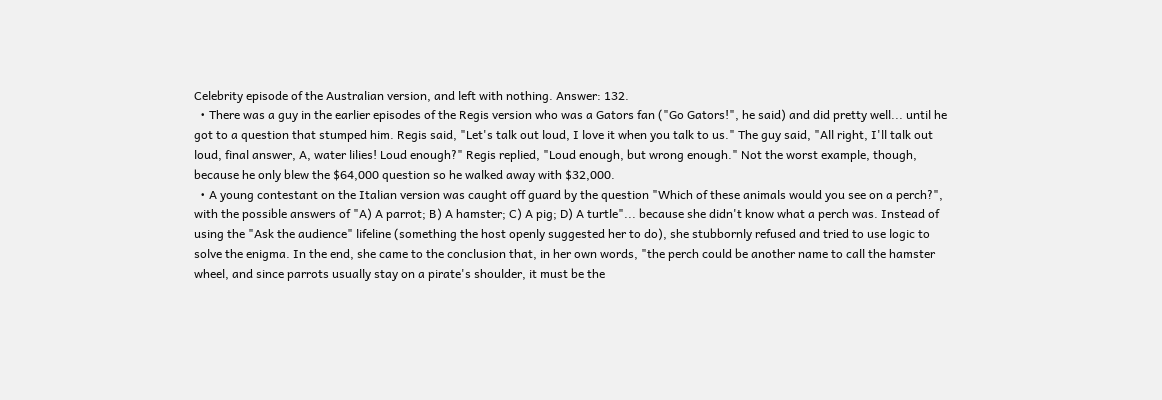Celebrity episode of the Australian version, and left with nothing. Answer: 132.
  • There was a guy in the earlier episodes of the Regis version who was a Gators fan ("Go Gators!", he said) and did pretty well... until he got to a question that stumped him. Regis said, "Let's talk out loud, I love it when you talk to us." The guy said, "All right, I'll talk out loud, final answer, A, water lilies! Loud enough?" Regis replied, "Loud enough, but wrong enough." Not the worst example, though, because he only blew the $64,000 question so he walked away with $32,000.
  • A young contestant on the Italian version was caught off guard by the question "Which of these animals would you see on a perch?", with the possible answers of "A) A parrot; B) A hamster; C) A pig; D) A turtle"... because she didn't know what a perch was. Instead of using the "Ask the audience" lifeline (something the host openly suggested her to do), she stubbornly refused and tried to use logic to solve the enigma. In the end, she came to the conclusion that, in her own words, "the perch could be another name to call the hamster wheel, and since parrots usually stay on a pirate's shoulder, it must be the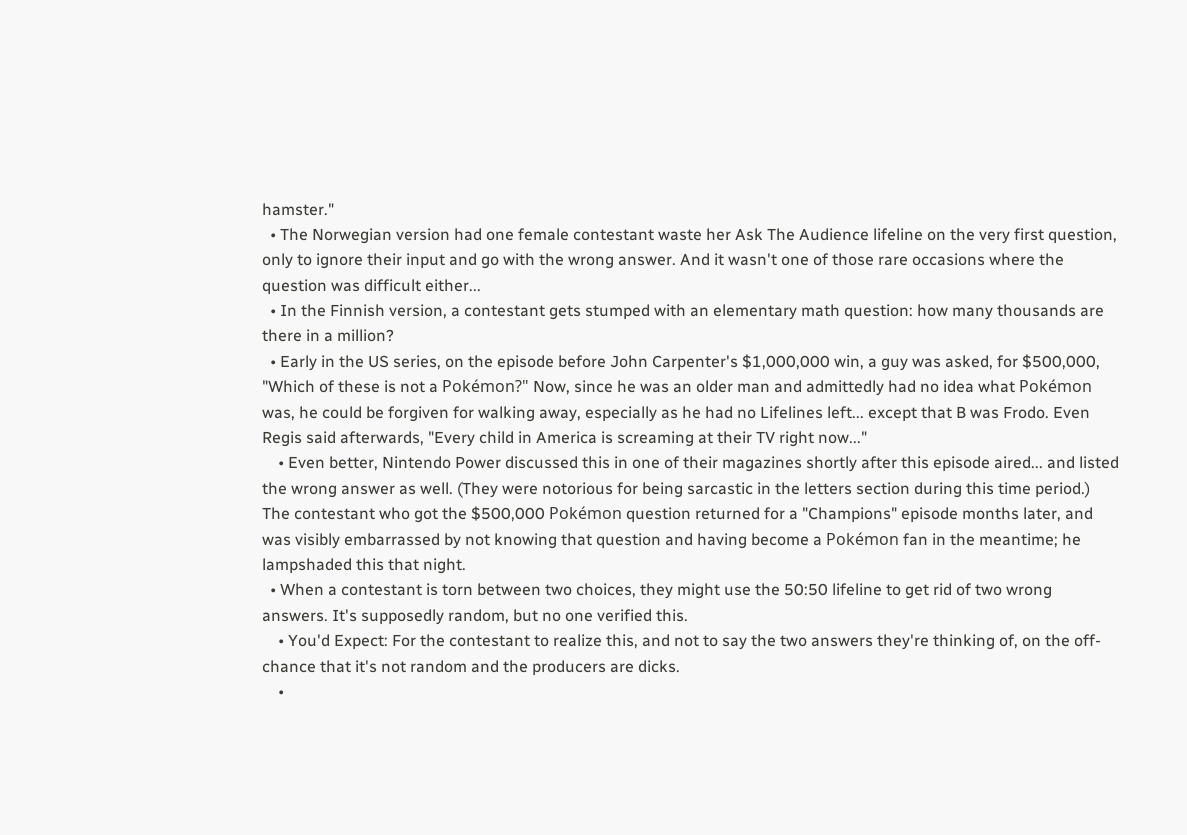hamster."
  • The Norwegian version had one female contestant waste her Ask The Audience lifeline on the very first question, only to ignore their input and go with the wrong answer. And it wasn't one of those rare occasions where the question was difficult either...
  • In the Finnish version, a contestant gets stumped with an elementary math question: how many thousands are there in a million?
  • Early in the US series, on the episode before John Carpenter's $1,000,000 win, a guy was asked, for $500,000, "Which of these is not a Pokémon?" Now, since he was an older man and admittedly had no idea what Pokémon was, he could be forgiven for walking away, especially as he had no Lifelines left... except that B was Frodo. Even Regis said afterwards, "Every child in America is screaming at their TV right now..."
    • Even better, Nintendo Power discussed this in one of their magazines shortly after this episode aired... and listed the wrong answer as well. (They were notorious for being sarcastic in the letters section during this time period.) The contestant who got the $500,000 Pokémon question returned for a "Champions" episode months later, and was visibly embarrassed by not knowing that question and having become a Pokémon fan in the meantime; he lampshaded this that night.
  • When a contestant is torn between two choices, they might use the 50:50 lifeline to get rid of two wrong answers. It's supposedly random, but no one verified this.
    • You'd Expect: For the contestant to realize this, and not to say the two answers they're thinking of, on the off-chance that it's not random and the producers are dicks.
    •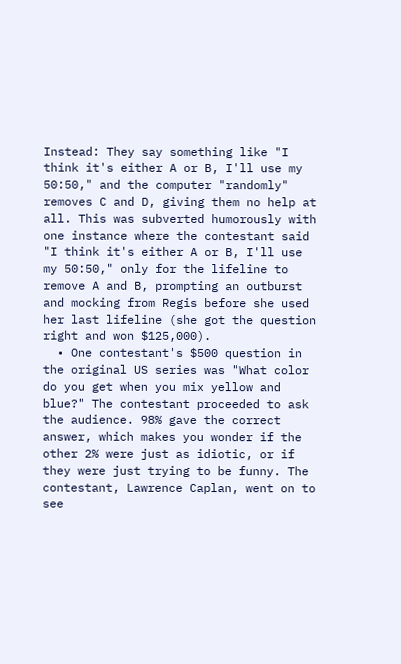Instead: They say something like "I think it's either A or B, I'll use my 50:50," and the computer "randomly" removes C and D, giving them no help at all. This was subverted humorously with one instance where the contestant said "I think it's either A or B, I'll use my 50:50," only for the lifeline to remove A and B, prompting an outburst and mocking from Regis before she used her last lifeline (she got the question right and won $125,000).
  • One contestant's $500 question in the original US series was "What color do you get when you mix yellow and blue?" The contestant proceeded to ask the audience. 98% gave the correct answer, which makes you wonder if the other 2% were just as idiotic, or if they were just trying to be funny. The contestant, Lawrence Caplan, went on to see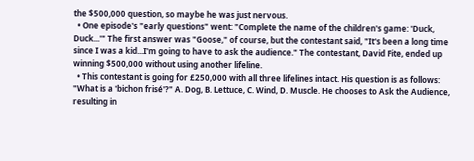the $500,000 question, so maybe he was just nervous.
  • One episode's "early questions" went: "Complete the name of the children's game: 'Duck, Duck...'" The first answer was "Goose," of course, but the contestant said, "It's been a long time since I was a kid...I'm going to have to ask the audience." The contestant, David Fite, ended up winning $500,000 without using another lifeline.
  • This contestant is going for £250,000 with all three lifelines intact. His question is as follows: "What is a 'bichon frisé'?" A. Dog, B. Lettuce, C. Wind, D. Muscle. He chooses to Ask the Audience, resulting in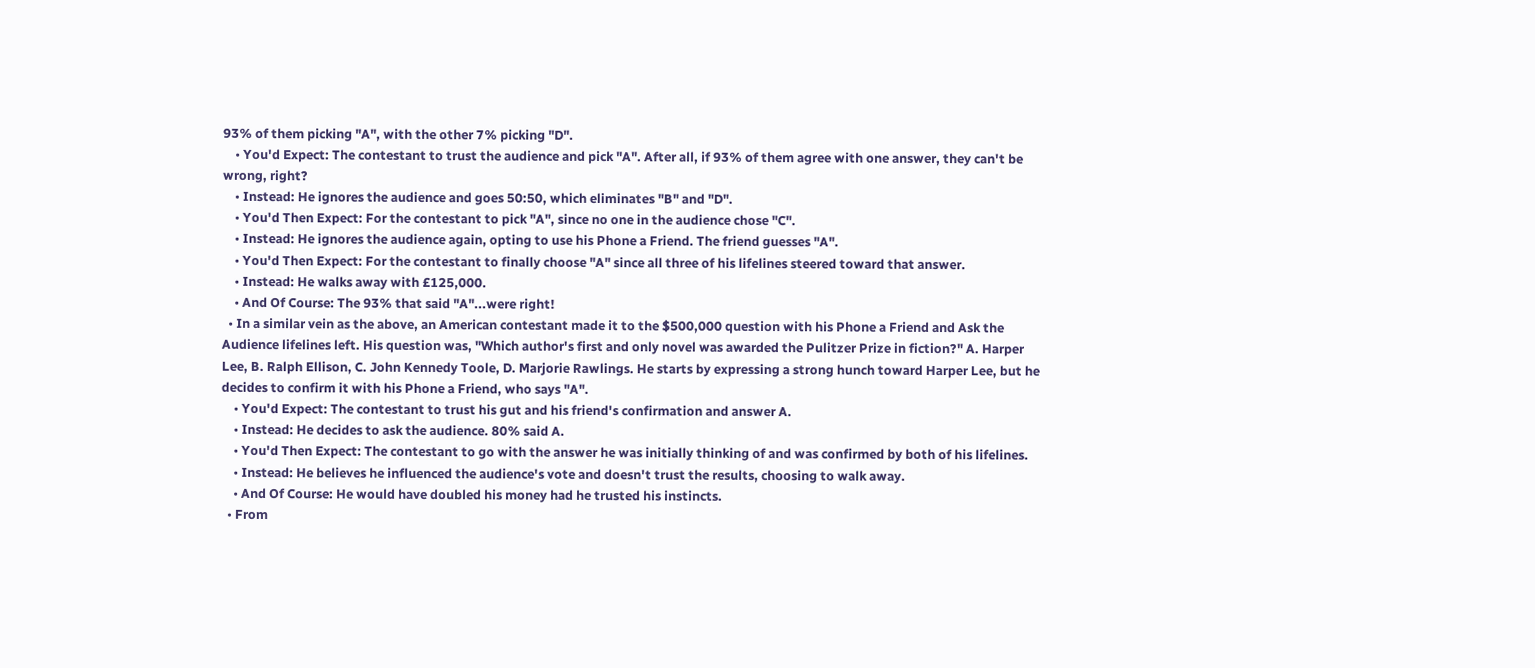93% of them picking "A", with the other 7% picking "D".
    • You'd Expect: The contestant to trust the audience and pick "A". After all, if 93% of them agree with one answer, they can't be wrong, right?
    • Instead: He ignores the audience and goes 50:50, which eliminates "B" and "D".
    • You'd Then Expect: For the contestant to pick "A", since no one in the audience chose "C".
    • Instead: He ignores the audience again, opting to use his Phone a Friend. The friend guesses "A".
    • You'd Then Expect: For the contestant to finally choose "A" since all three of his lifelines steered toward that answer.
    • Instead: He walks away with £125,000.
    • And Of Course: The 93% that said "A"...were right!
  • In a similar vein as the above, an American contestant made it to the $500,000 question with his Phone a Friend and Ask the Audience lifelines left. His question was, "Which author's first and only novel was awarded the Pulitzer Prize in fiction?" A. Harper Lee, B. Ralph Ellison, C. John Kennedy Toole, D. Marjorie Rawlings. He starts by expressing a strong hunch toward Harper Lee, but he decides to confirm it with his Phone a Friend, who says "A".
    • You'd Expect: The contestant to trust his gut and his friend's confirmation and answer A.
    • Instead: He decides to ask the audience. 80% said A.
    • You'd Then Expect: The contestant to go with the answer he was initially thinking of and was confirmed by both of his lifelines.
    • Instead: He believes he influenced the audience's vote and doesn't trust the results, choosing to walk away.
    • And Of Course: He would have doubled his money had he trusted his instincts.
  • From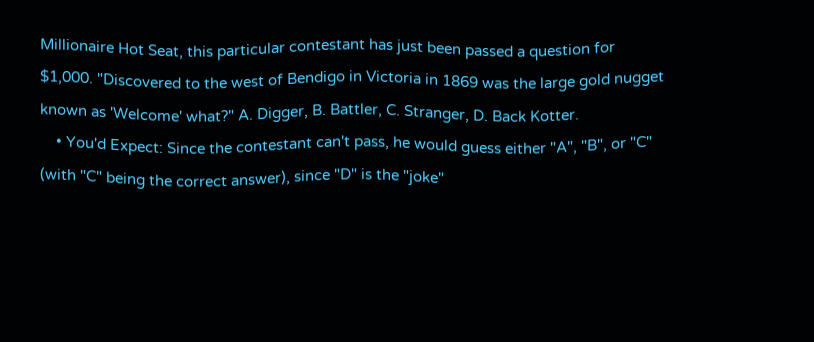Millionaire Hot Seat, this particular contestant has just been passed a question for $1,000. "Discovered to the west of Bendigo in Victoria in 1869 was the large gold nugget known as 'Welcome' what?" A. Digger, B. Battler, C. Stranger, D. Back Kotter.
    • You'd Expect: Since the contestant can't pass, he would guess either "A", "B", or "C" (with "C" being the correct answer), since "D" is the "joke"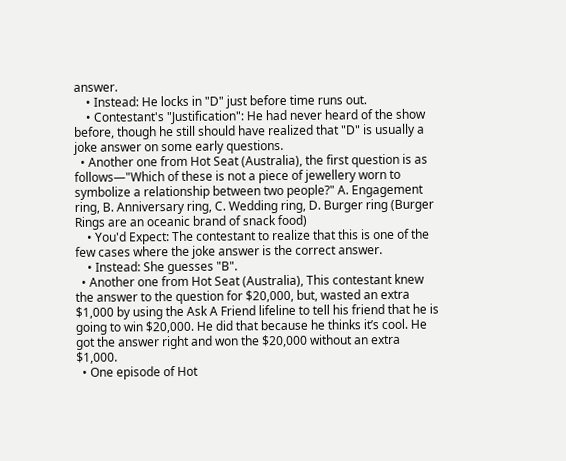answer.
    • Instead: He locks in "D" just before time runs out.
    • Contestant's "Justification": He had never heard of the show before, though he still should have realized that "D" is usually a joke answer on some early questions.
  • Another one from Hot Seat (Australia), the first question is as follows—"Which of these is not a piece of jewellery worn to symbolize a relationship between two people?" A. Engagement ring, B. Anniversary ring, C. Wedding ring, D. Burger ring (Burger Rings are an oceanic brand of snack food)
    • You'd Expect: The contestant to realize that this is one of the few cases where the joke answer is the correct answer.
    • Instead: She guesses "B".
  • Another one from Hot Seat (Australia), This contestant knew the answer to the question for $20,000, but, wasted an extra $1,000 by using the Ask A Friend lifeline to tell his friend that he is going to win $20,000. He did that because he thinks it’s cool. He got the answer right and won the $20,000 without an extra $1,000.
  • One episode of Hot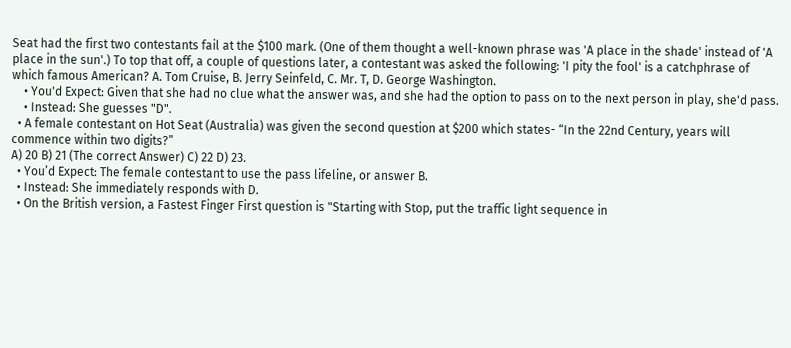Seat had the first two contestants fail at the $100 mark. (One of them thought a well-known phrase was 'A place in the shade' instead of 'A place in the sun'.) To top that off, a couple of questions later, a contestant was asked the following: 'I pity the fool' is a catchphrase of which famous American? A. Tom Cruise, B. Jerry Seinfeld, C. Mr. T, D. George Washington.
    • You'd Expect: Given that she had no clue what the answer was, and she had the option to pass on to the next person in play, she'd pass.
    • Instead: She guesses "D".
  • A female contestant on Hot Seat (Australia) was given the second question at $200 which states- “In the 22nd Century, years will commence within two digits?”
A) 20 B) 21 (The correct Answer) C) 22 D) 23.
  • You’d Expect: The female contestant to use the pass lifeline, or answer B.
  • Instead: She immediately responds with D.
  • On the British version, a Fastest Finger First question is "Starting with Stop, put the traffic light sequence in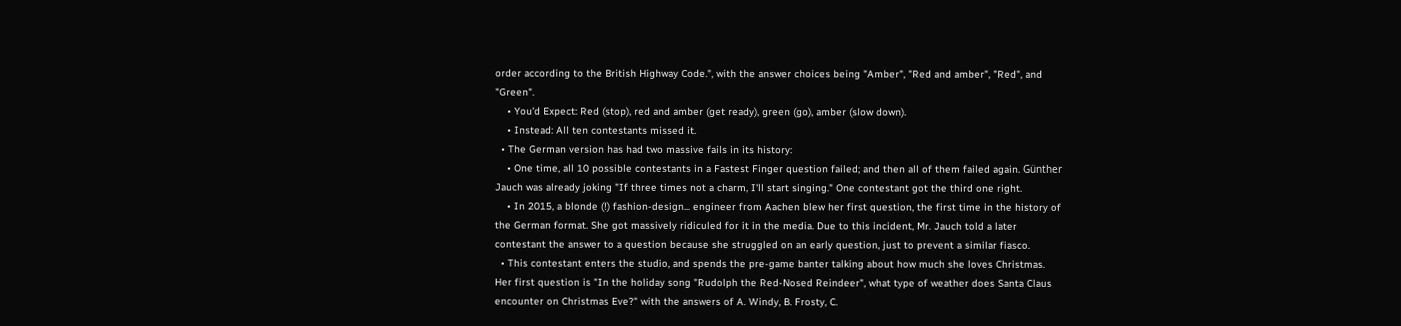order according to the British Highway Code.", with the answer choices being "Amber", "Red and amber", "Red", and "Green".
    • You'd Expect: Red (stop), red and amber (get ready), green (go), amber (slow down).
    • Instead: All ten contestants missed it.
  • The German version has had two massive fails in its history:
    • One time, all 10 possible contestants in a Fastest Finger question failed; and then all of them failed again. Günther Jauch was already joking "If three times not a charm, I'll start singing." One contestant got the third one right.
    • In 2015, a blonde (!) fashion-design... engineer from Aachen blew her first question, the first time in the history of the German format. She got massively ridiculed for it in the media. Due to this incident, Mr. Jauch told a later contestant the answer to a question because she struggled on an early question, just to prevent a similar fiasco.
  • This contestant enters the studio, and spends the pre-game banter talking about how much she loves Christmas. Her first question is "In the holiday song "Rudolph the Red-Nosed Reindeer", what type of weather does Santa Claus encounter on Christmas Eve?" with the answers of A. Windy, B. Frosty, C.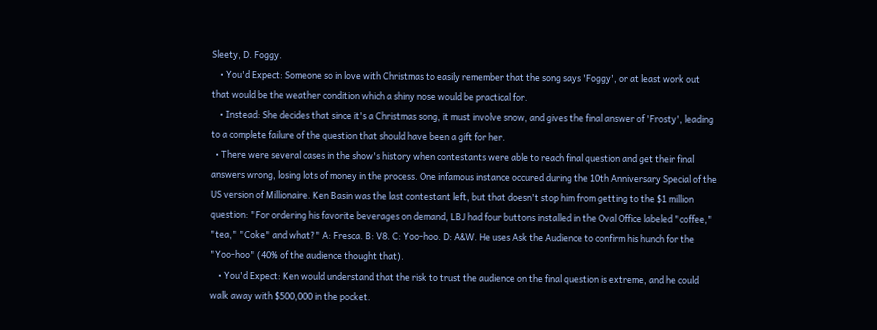Sleety, D. Foggy.
    • You'd Expect: Someone so in love with Christmas to easily remember that the song says 'Foggy', or at least work out that would be the weather condition which a shiny nose would be practical for.
    • Instead: She decides that since it's a Christmas song, it must involve snow, and gives the final answer of 'Frosty', leading to a complete failure of the question that should have been a gift for her.
  • There were several cases in the show's history when contestants were able to reach final question and get their final answers wrong, losing lots of money in the process. One infamous instance occured during the 10th Anniversary Special of the US version of Millionaire. Ken Basin was the last contestant left, but that doesn't stop him from getting to the $1 million question: "For ordering his favorite beverages on demand, LBJ had four buttons installed in the Oval Office labeled "coffee," "tea," "Coke" and what?" A: Fresca. B: V8. C: Yoo-hoo. D: A&W. He uses Ask the Audience to confirm his hunch for the "Yoo-hoo" (40% of the audience thought that).
    • You'd Expect: Ken would understand that the risk to trust the audience on the final question is extreme, and he could walk away with $500,000 in the pocket.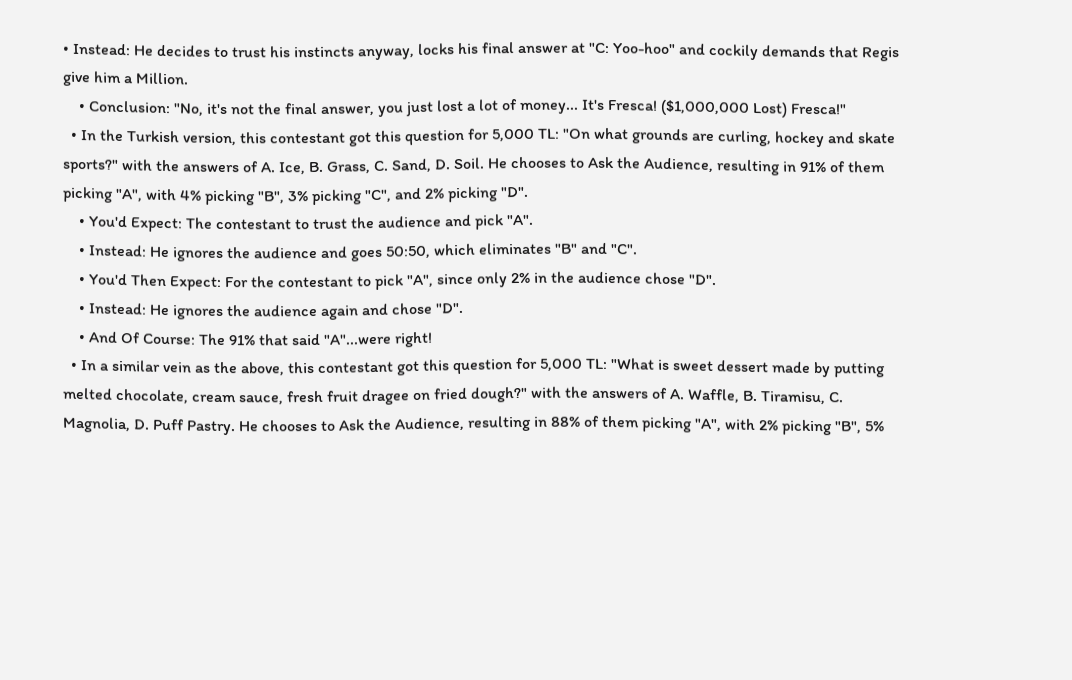• Instead: He decides to trust his instincts anyway, locks his final answer at "C: Yoo-hoo" and cockily demands that Regis give him a Million.
    • Conclusion: "No, it's not the final answer, you just lost a lot of money... It's Fresca! ($1,000,000 Lost) Fresca!"
  • In the Turkish version, this contestant got this question for 5,000 TL: "On what grounds are curling, hockey and skate sports?" with the answers of A. Ice, B. Grass, C. Sand, D. Soil. He chooses to Ask the Audience, resulting in 91% of them picking "A", with 4% picking "B", 3% picking "C", and 2% picking "D".
    • You'd Expect: The contestant to trust the audience and pick "A".
    • Instead: He ignores the audience and goes 50:50, which eliminates "B" and "C".
    • You'd Then Expect: For the contestant to pick "A", since only 2% in the audience chose "D".
    • Instead: He ignores the audience again and chose "D".
    • And Of Course: The 91% that said "A"...were right!
  • In a similar vein as the above, this contestant got this question for 5,000 TL: "What is sweet dessert made by putting melted chocolate, cream sauce, fresh fruit dragee on fried dough?" with the answers of A. Waffle, B. Tiramisu, C. Magnolia, D. Puff Pastry. He chooses to Ask the Audience, resulting in 88% of them picking "A", with 2% picking "B", 5%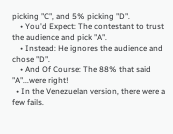picking "C", and 5% picking "D".
    • You'd Expect: The contestant to trust the audience and pick "A".
    • Instead: He ignores the audience and chose "D".
    • And Of Course: The 88% that said "A"...were right!
  • In the Venezuelan version, there were a few fails.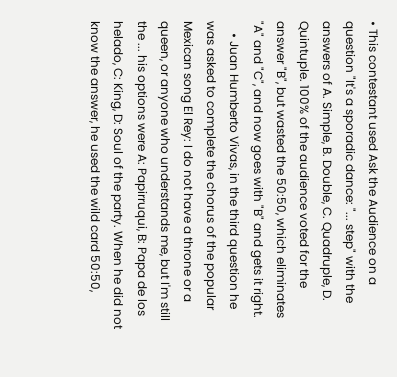• This contestant used Ask the Audience on a question "It's a sporadic dance: "... step" with the answers of A. Simple, B. Double, C. Quadruple, D. Quintuple. 100% of the audience voted for the answer "B", but wasted the 50:50, which eliminates "A" and "C", and now goes with "B" and gets it right.
    • Juan Humberto Vivas, in the third question he was asked to complete the chorus of the popular Mexican song El Rey: I do not have a throne or a queen, or anyone who understands me, but I'm still the ... his options were A: Papirruqui, B: Papa de los helado, C: King, D: Soul of the party. When he did not know the answer, he used the wild card 50:50,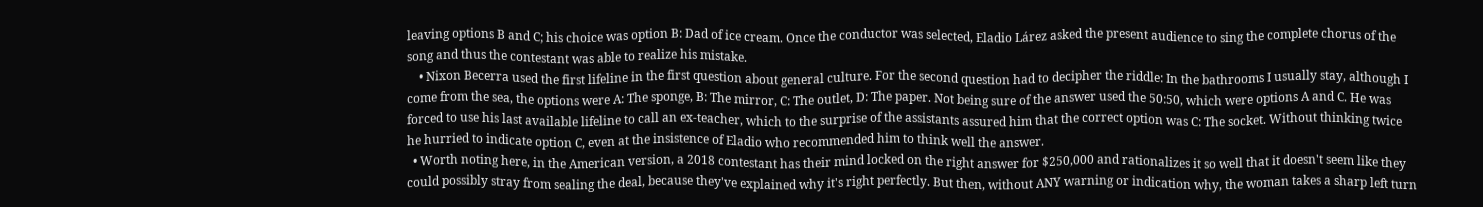leaving options B and C; his choice was option B: Dad of ice cream. Once the conductor was selected, Eladio Lárez asked the present audience to sing the complete chorus of the song and thus the contestant was able to realize his mistake.
    • Nixon Becerra used the first lifeline in the first question about general culture. For the second question had to decipher the riddle: In the bathrooms I usually stay, although I come from the sea, the options were A: The sponge, B: The mirror, C: The outlet, D: The paper. Not being sure of the answer used the 50:50, which were options A and C. He was forced to use his last available lifeline to call an ex-teacher, which to the surprise of the assistants assured him that the correct option was C: The socket. Without thinking twice he hurried to indicate option C, even at the insistence of Eladio who recommended him to think well the answer.
  • Worth noting here, in the American version, a 2018 contestant has their mind locked on the right answer for $250,000 and rationalizes it so well that it doesn't seem like they could possibly stray from sealing the deal, because they've explained why it's right perfectly. But then, without ANY warning or indication why, the woman takes a sharp left turn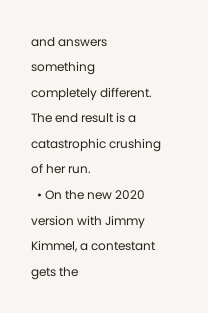and answers something completely different. The end result is a catastrophic crushing of her run.
  • On the new 2020 version with Jimmy Kimmel, a contestant gets the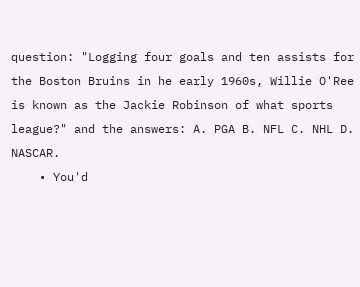question: "Logging four goals and ten assists for the Boston Bruins in he early 1960s, Willie O'Ree is known as the Jackie Robinson of what sports league?" and the answers: A. PGA B. NFL C. NHL D. NASCAR.
    • You'd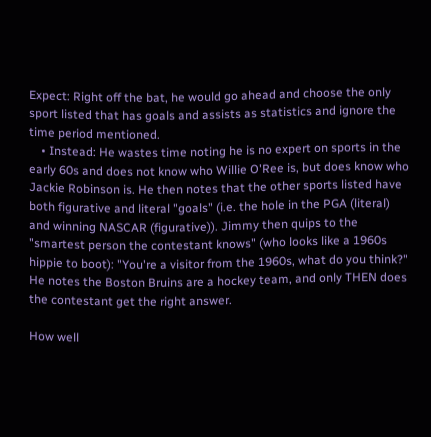Expect: Right off the bat, he would go ahead and choose the only sport listed that has goals and assists as statistics and ignore the time period mentioned.
    • Instead: He wastes time noting he is no expert on sports in the early 60s and does not know who Willie O'Ree is, but does know who Jackie Robinson is. He then notes that the other sports listed have both figurative and literal "goals" (i.e. the hole in the PGA (literal) and winning NASCAR (figurative)). Jimmy then quips to the "smartest person the contestant knows" (who looks like a 1960s hippie to boot): "You're a visitor from the 1960s, what do you think?" He notes the Boston Bruins are a hockey team, and only THEN does the contestant get the right answer.

How well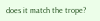does it match the trope?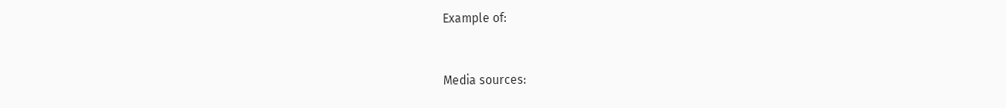Example of:


Media sources: